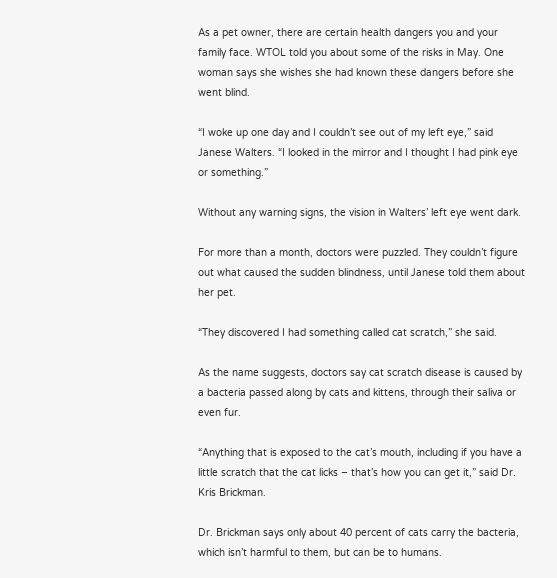As a pet owner, there are certain health dangers you and your family face. WTOL told you about some of the risks in May. One woman says she wishes she had known these dangers before she went blind.

“I woke up one day and I couldn’t see out of my left eye,” said Janese Walters. “I looked in the mirror and I thought I had pink eye or something.”

Without any warning signs, the vision in Walters’ left eye went dark.

For more than a month, doctors were puzzled. They couldn’t figure out what caused the sudden blindness, until Janese told them about her pet.

“They discovered I had something called cat scratch,” she said.

As the name suggests, doctors say cat scratch disease is caused by a bacteria passed along by cats and kittens, through their saliva or even fur.

“Anything that is exposed to the cat’s mouth, including if you have a little scratch that the cat licks – that’s how you can get it,” said Dr. Kris Brickman.

Dr. Brickman says only about 40 percent of cats carry the bacteria, which isn’t harmful to them, but can be to humans.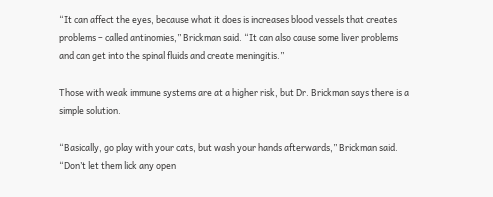“It can affect the eyes, because what it does is increases blood vessels that creates problems – called antinomies,” Brickman said. “It can also cause some liver problems and can get into the spinal fluids and create meningitis.”

Those with weak immune systems are at a higher risk, but Dr. Brickman says there is a simple solution.

“Basically, go play with your cats, but wash your hands afterwards,” Brickman said. “Don’t let them lick any open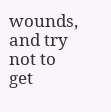wounds, and try not to get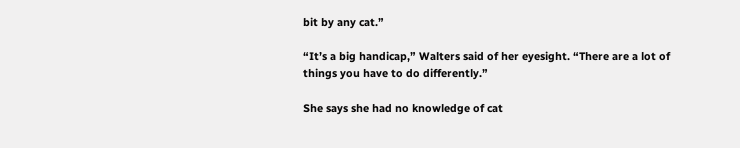bit by any cat.”

“It’s a big handicap,” Walters said of her eyesight. “There are a lot of things you have to do differently.”

She says she had no knowledge of cat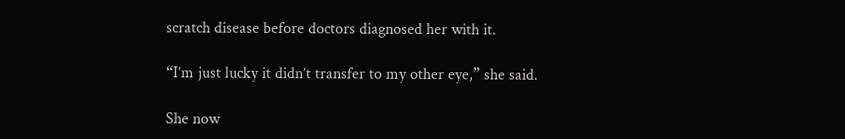scratch disease before doctors diagnosed her with it.

“I’m just lucky it didn’t transfer to my other eye,” she said.

She now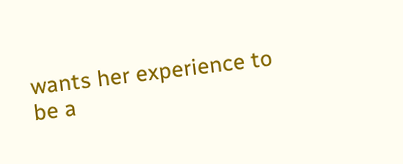wants her experience to be a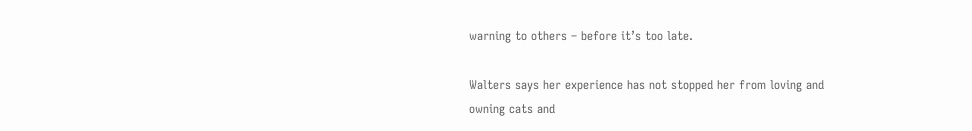warning to others – before it’s too late.

Walters says her experience has not stopped her from loving and owning cats and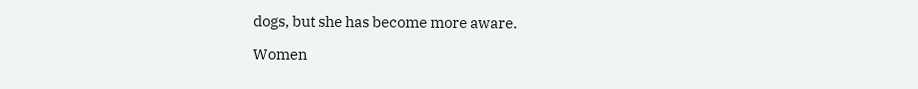dogs, but she has become more aware.

Women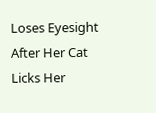Loses Eyesight After Her Cat Licks Her